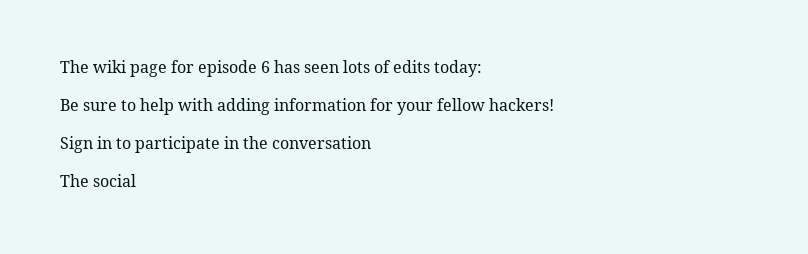The wiki page for episode 6 has seen lots of edits today:

Be sure to help with adding information for your fellow hackers!

Sign in to participate in the conversation

The social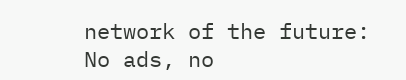network of the future: No ads, no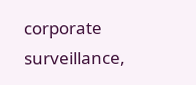corporate surveillance,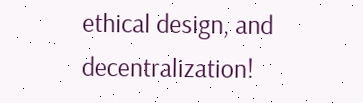ethical design, and decentralization!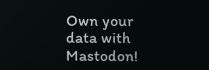Own your data with Mastodon!